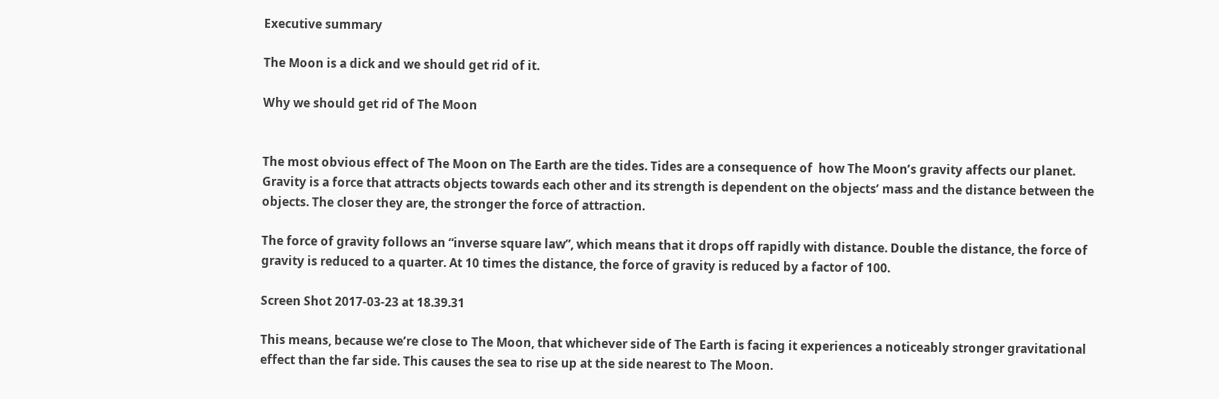Executive summary

The Moon is a dick and we should get rid of it.

Why we should get rid of The Moon


The most obvious effect of The Moon on The Earth are the tides. Tides are a consequence of  how The Moon’s gravity affects our planet. Gravity is a force that attracts objects towards each other and its strength is dependent on the objects’ mass and the distance between the objects. The closer they are, the stronger the force of attraction.

The force of gravity follows an “inverse square law”, which means that it drops off rapidly with distance. Double the distance, the force of gravity is reduced to a quarter. At 10 times the distance, the force of gravity is reduced by a factor of 100.

Screen Shot 2017-03-23 at 18.39.31

This means, because we’re close to The Moon, that whichever side of The Earth is facing it experiences a noticeably stronger gravitational effect than the far side. This causes the sea to rise up at the side nearest to The Moon.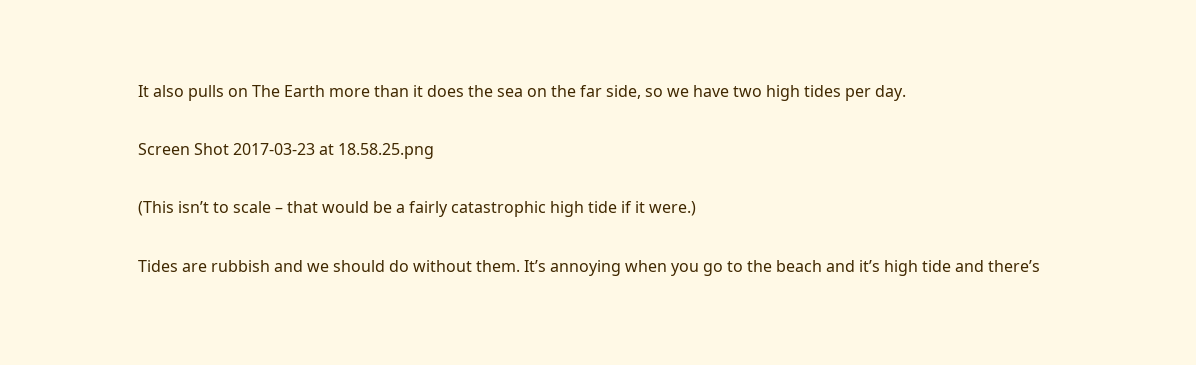It also pulls on The Earth more than it does the sea on the far side, so we have two high tides per day.

Screen Shot 2017-03-23 at 18.58.25.png

(This isn’t to scale – that would be a fairly catastrophic high tide if it were.)

Tides are rubbish and we should do without them. It’s annoying when you go to the beach and it’s high tide and there’s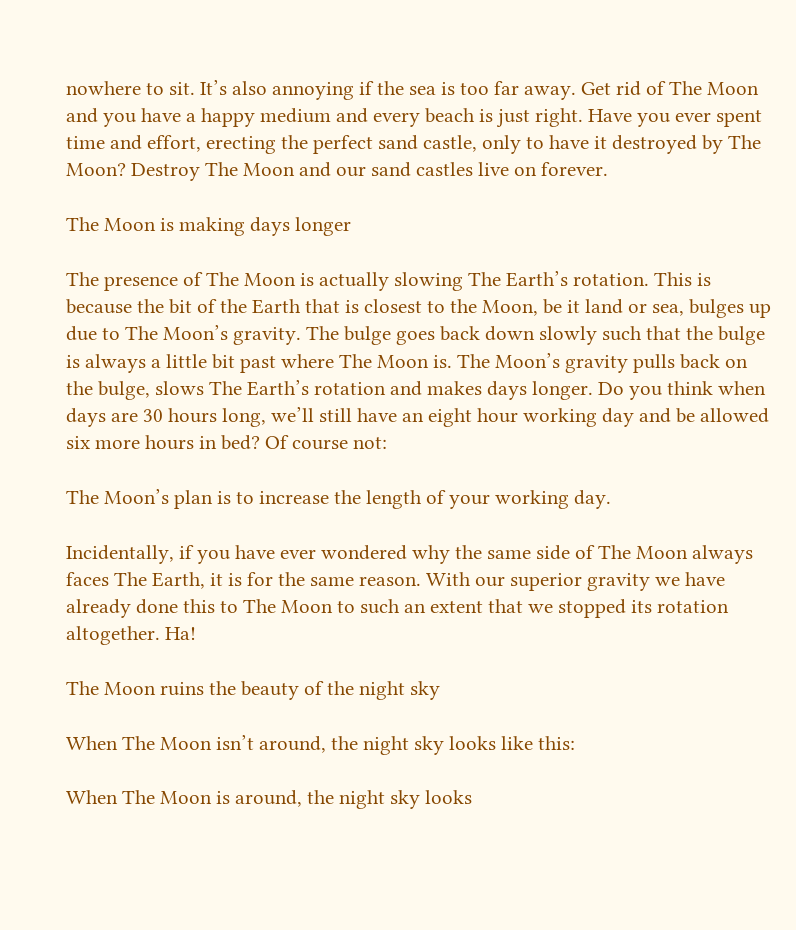nowhere to sit. It’s also annoying if the sea is too far away. Get rid of The Moon and you have a happy medium and every beach is just right. Have you ever spent time and effort, erecting the perfect sand castle, only to have it destroyed by The Moon? Destroy The Moon and our sand castles live on forever.

The Moon is making days longer

The presence of The Moon is actually slowing The Earth’s rotation. This is because the bit of the Earth that is closest to the Moon, be it land or sea, bulges up due to The Moon’s gravity. The bulge goes back down slowly such that the bulge is always a little bit past where The Moon is. The Moon’s gravity pulls back on the bulge, slows The Earth’s rotation and makes days longer. Do you think when days are 30 hours long, we’ll still have an eight hour working day and be allowed six more hours in bed? Of course not:

The Moon’s plan is to increase the length of your working day.

Incidentally, if you have ever wondered why the same side of The Moon always faces The Earth, it is for the same reason. With our superior gravity we have already done this to The Moon to such an extent that we stopped its rotation altogether. Ha!

The Moon ruins the beauty of the night sky

When The Moon isn’t around, the night sky looks like this:

When The Moon is around, the night sky looks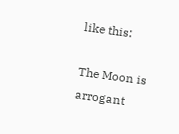like this:

The Moon is arrogant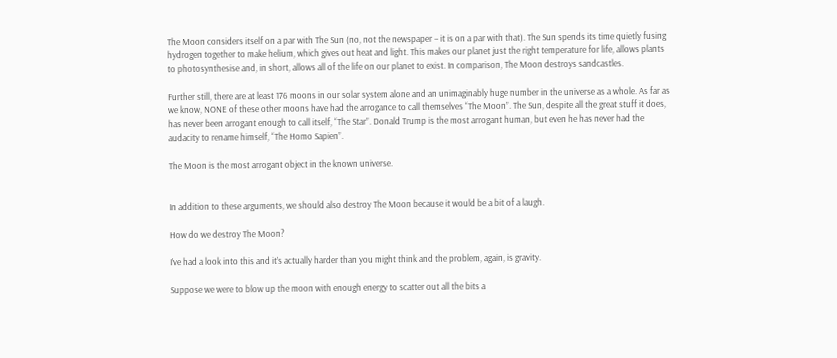The Moon considers itself on a par with The Sun (no, not the newspaper – it is on a par with that). The Sun spends its time quietly fusing hydrogen together to make helium, which gives out heat and light. This makes our planet just the right temperature for life, allows plants to photosynthesise and, in short, allows all of the life on our planet to exist. In comparison, The Moon destroys sandcastles.

Further still, there are at least 176 moons in our solar system alone and an unimaginably huge number in the universe as a whole. As far as we know, NONE of these other moons have had the arrogance to call themselves “The Moon”. The Sun, despite all the great stuff it does, has never been arrogant enough to call itself, “The Star”. Donald Trump is the most arrogant human, but even he has never had the audacity to rename himself, “The Homo Sapien”.

The Moon is the most arrogant object in the known universe.


In addition to these arguments, we should also destroy The Moon because it would be a bit of a laugh.

How do we destroy The Moon?

I’ve had a look into this and it’s actually harder than you might think and the problem, again, is gravity.

Suppose we were to blow up the moon with enough energy to scatter out all the bits a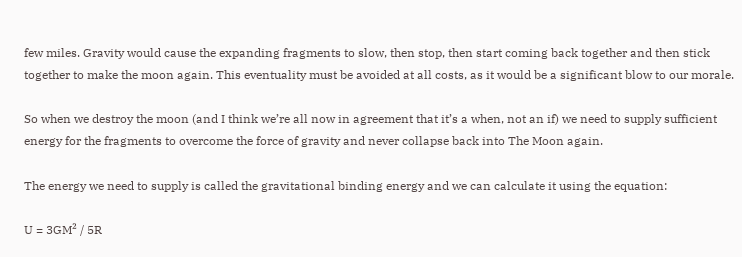few miles. Gravity would cause the expanding fragments to slow, then stop, then start coming back together and then stick together to make the moon again. This eventuality must be avoided at all costs, as it would be a significant blow to our morale.

So when we destroy the moon (and I think we’re all now in agreement that it’s a when, not an if) we need to supply sufficient energy for the fragments to overcome the force of gravity and never collapse back into The Moon again.

The energy we need to supply is called the gravitational binding energy and we can calculate it using the equation:

U = 3GM² / 5R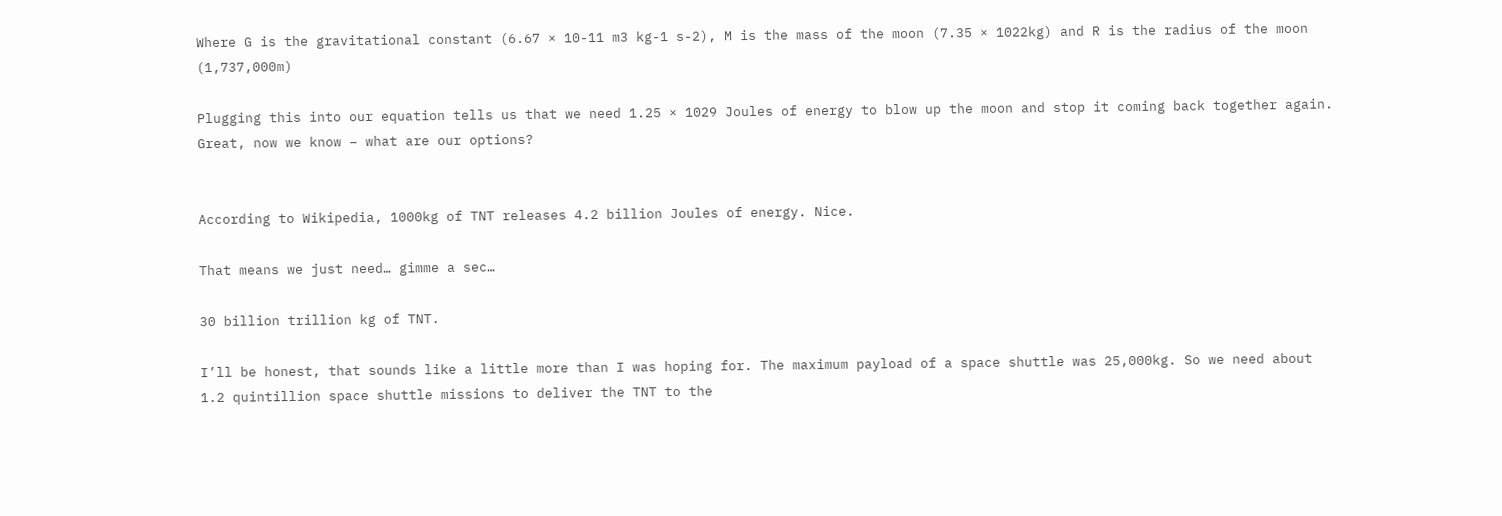Where G is the gravitational constant (6.67 × 10-11 m3 kg-1 s-2), M is the mass of the moon (7.35 × 1022kg) and R is the radius of the moon (1,737,000m)

Plugging this into our equation tells us that we need 1.25 × 1029 Joules of energy to blow up the moon and stop it coming back together again. Great, now we know – what are our options?


According to Wikipedia, 1000kg of TNT releases 4.2 billion Joules of energy. Nice.

That means we just need… gimme a sec…

30 billion trillion kg of TNT.

I’ll be honest, that sounds like a little more than I was hoping for. The maximum payload of a space shuttle was 25,000kg. So we need about 1.2 quintillion space shuttle missions to deliver the TNT to the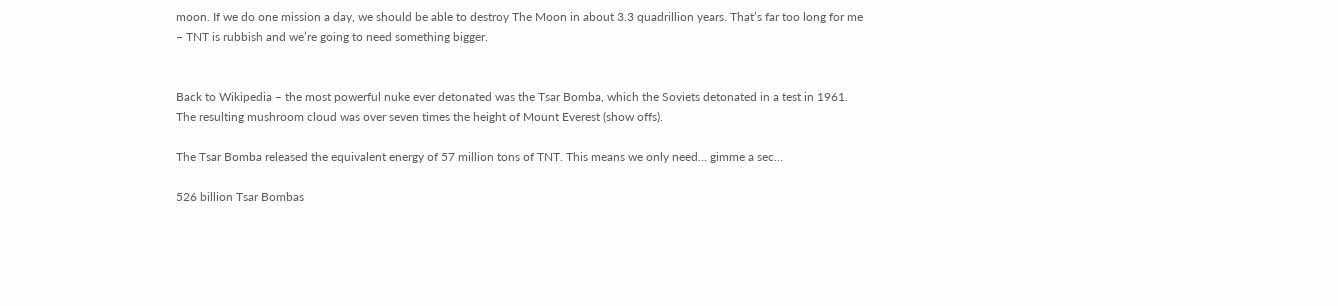moon. If we do one mission a day, we should be able to destroy The Moon in about 3.3 quadrillion years. That’s far too long for me – TNT is rubbish and we’re going to need something bigger.


Back to Wikipedia – the most powerful nuke ever detonated was the Tsar Bomba, which the Soviets detonated in a test in 1961. The resulting mushroom cloud was over seven times the height of Mount Everest (show offs).

The Tsar Bomba released the equivalent energy of 57 million tons of TNT. This means we only need… gimme a sec…

526 billion Tsar Bombas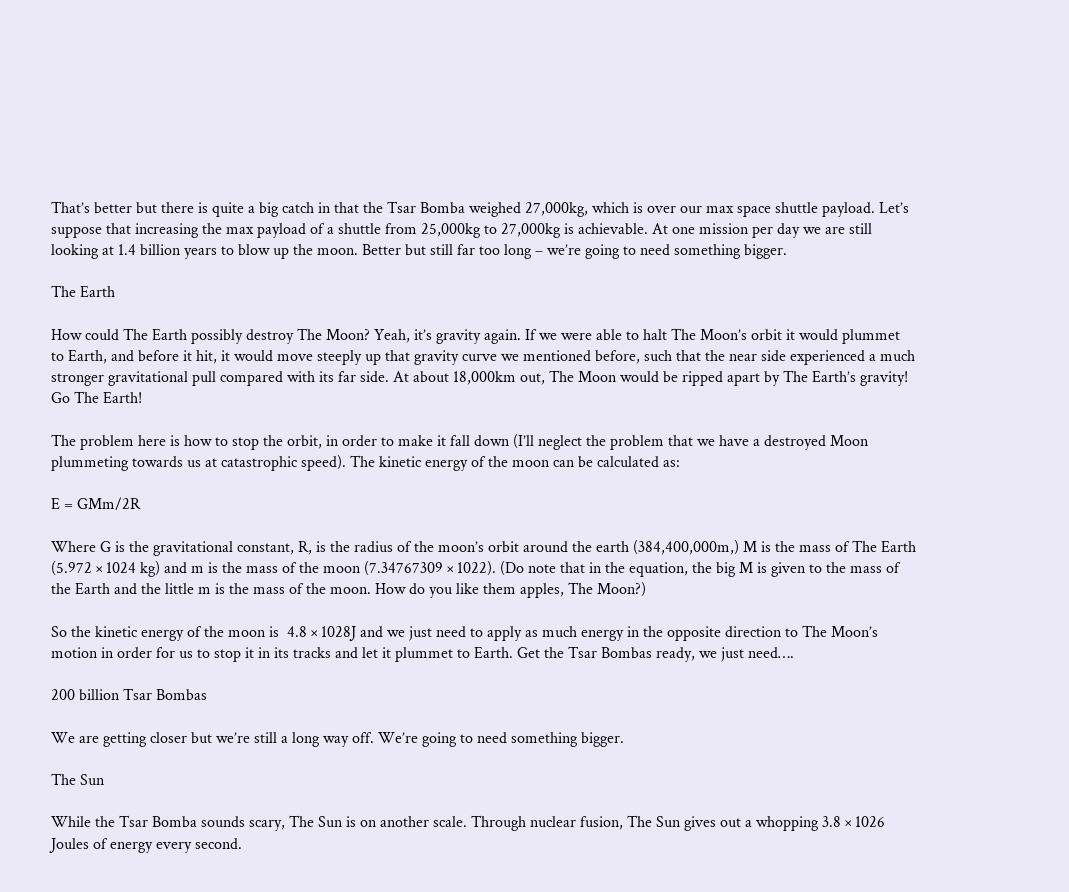That’s better but there is quite a big catch in that the Tsar Bomba weighed 27,000kg, which is over our max space shuttle payload. Let’s suppose that increasing the max payload of a shuttle from 25,000kg to 27,000kg is achievable. At one mission per day we are still looking at 1.4 billion years to blow up the moon. Better but still far too long – we’re going to need something bigger.

The Earth

How could The Earth possibly destroy The Moon? Yeah, it’s gravity again. If we were able to halt The Moon’s orbit it would plummet to Earth, and before it hit, it would move steeply up that gravity curve we mentioned before, such that the near side experienced a much stronger gravitational pull compared with its far side. At about 18,000km out, The Moon would be ripped apart by The Earth’s gravity! Go The Earth!

The problem here is how to stop the orbit, in order to make it fall down (I’ll neglect the problem that we have a destroyed Moon plummeting towards us at catastrophic speed). The kinetic energy of the moon can be calculated as:

E = GMm/2R

Where G is the gravitational constant, R, is the radius of the moon’s orbit around the earth (384,400,000m,) M is the mass of The Earth (5.972 × 1024 kg) and m is the mass of the moon (7.34767309 × 1022). (Do note that in the equation, the big M is given to the mass of the Earth and the little m is the mass of the moon. How do you like them apples, The Moon?)

So the kinetic energy of the moon is  4.8 × 1028J and we just need to apply as much energy in the opposite direction to The Moon’s motion in order for us to stop it in its tracks and let it plummet to Earth. Get the Tsar Bombas ready, we just need….

200 billion Tsar Bombas

We are getting closer but we’re still a long way off. We’re going to need something bigger.

The Sun

While the Tsar Bomba sounds scary, The Sun is on another scale. Through nuclear fusion, The Sun gives out a whopping 3.8 × 1026 Joules of energy every second.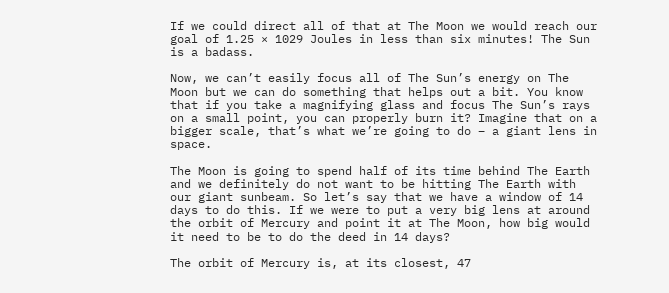If we could direct all of that at The Moon we would reach our goal of 1.25 × 1029 Joules in less than six minutes! The Sun is a badass.

Now, we can’t easily focus all of The Sun’s energy on The Moon but we can do something that helps out a bit. You know that if you take a magnifying glass and focus The Sun’s rays on a small point, you can properly burn it? Imagine that on a bigger scale, that’s what we’re going to do – a giant lens in space.

The Moon is going to spend half of its time behind The Earth and we definitely do not want to be hitting The Earth with our giant sunbeam. So let’s say that we have a window of 14 days to do this. If we were to put a very big lens at around the orbit of Mercury and point it at The Moon, how big would it need to be to do the deed in 14 days?

The orbit of Mercury is, at its closest, 47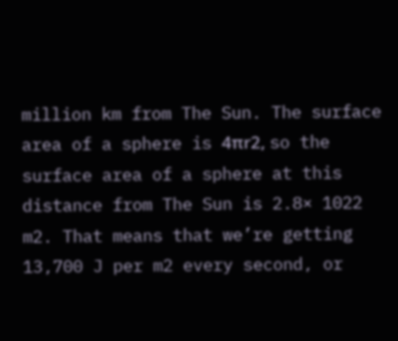million km from The Sun. The surface area of a sphere is 4πr2, so the surface area of a sphere at this distance from The Sun is 2.8× 1022 m2. That means that we’re getting 13,700 J per m2 every second, or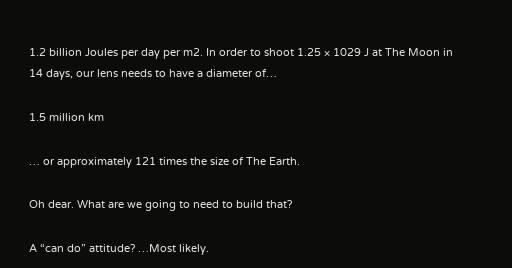1.2 billion Joules per day per m2. In order to shoot 1.25 × 1029 J at The Moon in 14 days, our lens needs to have a diameter of…

1.5 million km

… or approximately 121 times the size of The Earth.

Oh dear. What are we going to need to build that?

A “can do” attitude? …Most likely.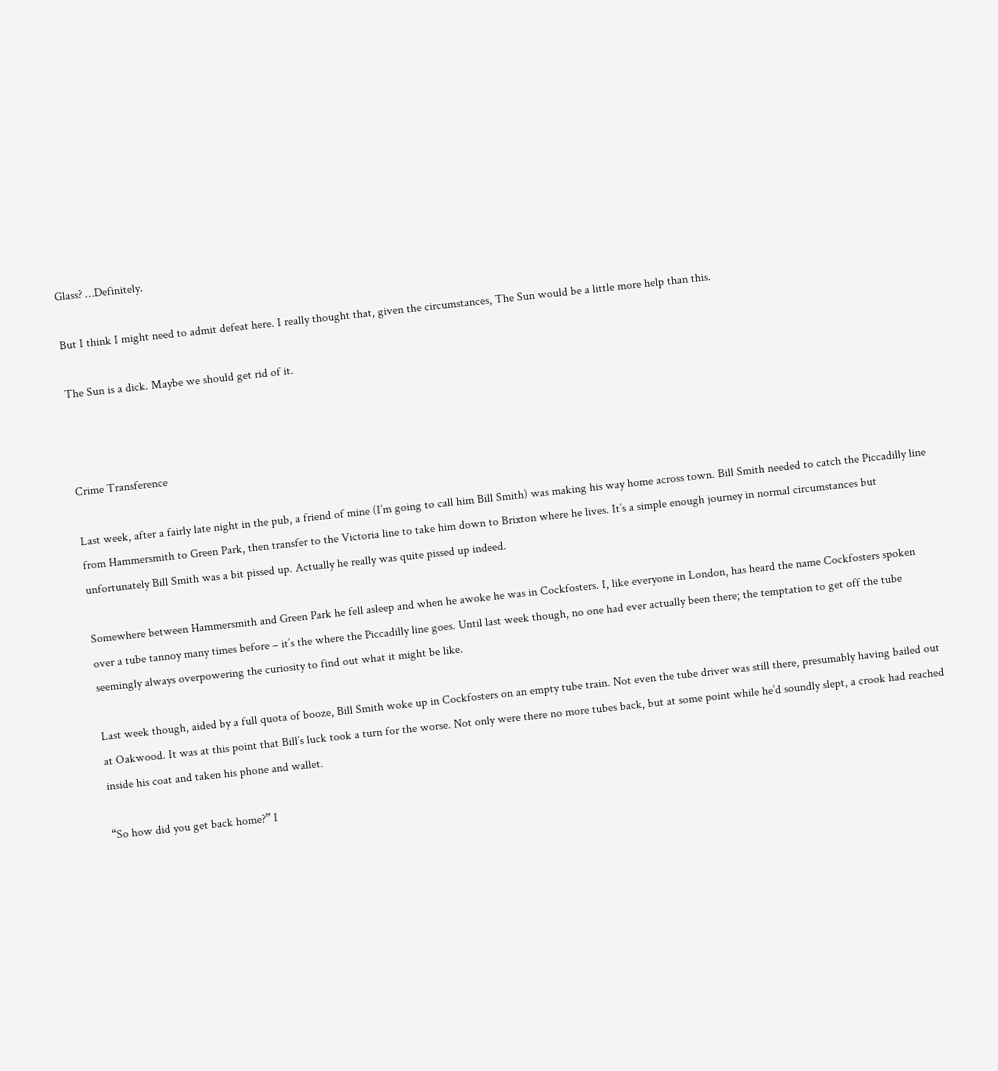Glass? …Definitely.

But I think I might need to admit defeat here. I really thought that, given the circumstances, The Sun would be a little more help than this.

The Sun is a dick. Maybe we should get rid of it.



Crime Transference

Last week, after a fairly late night in the pub, a friend of mine (I’m going to call him Bill Smith) was making his way home across town. Bill Smith needed to catch the Piccadilly line from Hammersmith to Green Park, then transfer to the Victoria line to take him down to Brixton where he lives. It’s a simple enough journey in normal circumstances but unfortunately Bill Smith was a bit pissed up. Actually he really was quite pissed up indeed.

Somewhere between Hammersmith and Green Park he fell asleep and when he awoke he was in Cockfosters. I, like everyone in London, has heard the name Cockfosters spoken over a tube tannoy many times before – it’s the where the Piccadilly line goes. Until last week though, no one had ever actually been there; the temptation to get off the tube seemingly always overpowering the curiosity to find out what it might be like.

Last week though, aided by a full quota of booze, Bill Smith woke up in Cockfosters on an empty tube train. Not even the tube driver was still there, presumably having bailed out at Oakwood. It was at this point that Bill’s luck took a turn for the worse. Not only were there no more tubes back, but at some point while he’d soundly slept, a crook had reached inside his coat and taken his phone and wallet.

“So how did you get back home?” I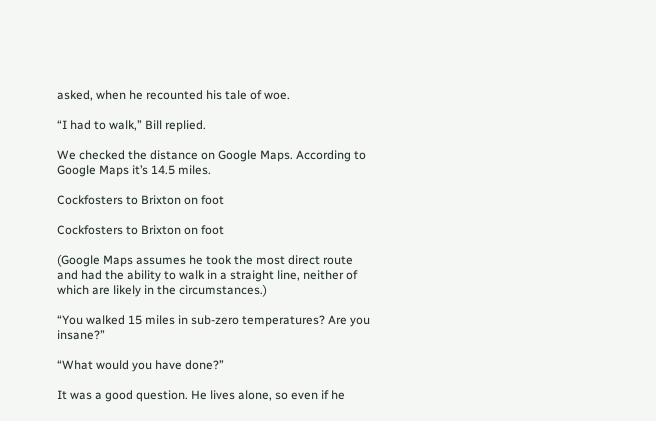asked, when he recounted his tale of woe.

“I had to walk,” Bill replied.

We checked the distance on Google Maps. According to Google Maps it’s 14.5 miles.

Cockfosters to Brixton on foot

Cockfosters to Brixton on foot

(Google Maps assumes he took the most direct route and had the ability to walk in a straight line, neither of which are likely in the circumstances.)

“You walked 15 miles in sub-zero temperatures? Are you insane?”

“What would you have done?”

It was a good question. He lives alone, so even if he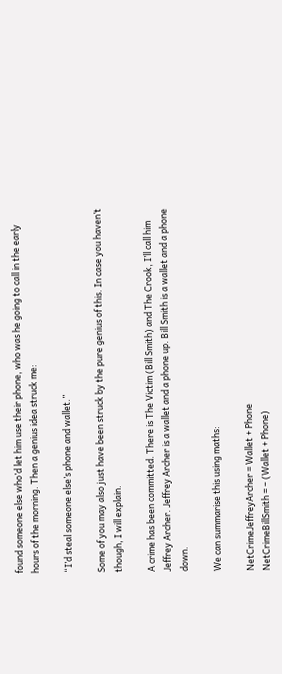found someone else who’d let him use their phone, who was he going to call in the early hours of the morning. Then a genius idea struck me:

“I’d steal someone else’s phone and wallet.”

Some of you may also just have been struck by the pure genius of this. In case you haven’t though, I will explain.

A crime has been committed. There is The Victim (Bill Smith) and The Crook, I’ll call him Jeffrey Archer. Jeffrey Archer is a wallet and a phone up. Bill Smith is a wallet and a phone down.

We can summarise this using maths:

NetCrimeJeffreyArcher = Wallet + Phone
NetCrimeBillSmith = – (Wallet + Phone)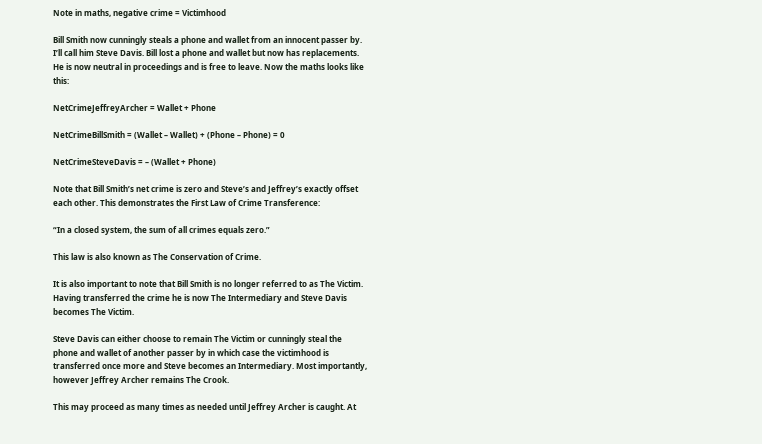Note in maths, negative crime = Victimhood

Bill Smith now cunningly steals a phone and wallet from an innocent passer by. I’ll call him Steve Davis. Bill lost a phone and wallet but now has replacements. He is now neutral in proceedings and is free to leave. Now the maths looks like this:

NetCrimeJeffreyArcher = Wallet + Phone

NetCrimeBillSmith = (Wallet – Wallet) + (Phone – Phone) = 0

NetCrimeSteveDavis = – (Wallet + Phone)

Note that Bill Smith’s net crime is zero and Steve’s and Jeffrey’s exactly offset each other. This demonstrates the First Law of Crime Transference:

“In a closed system, the sum of all crimes equals zero.”

This law is also known as The Conservation of Crime.

It is also important to note that Bill Smith is no longer referred to as The Victim. Having transferred the crime he is now The Intermediary and Steve Davis becomes The Victim.

Steve Davis can either choose to remain The Victim or cunningly steal the phone and wallet of another passer by in which case the victimhood is transferred once more and Steve becomes an Intermediary. Most importantly, however Jeffrey Archer remains The Crook.

This may proceed as many times as needed until Jeffrey Archer is caught. At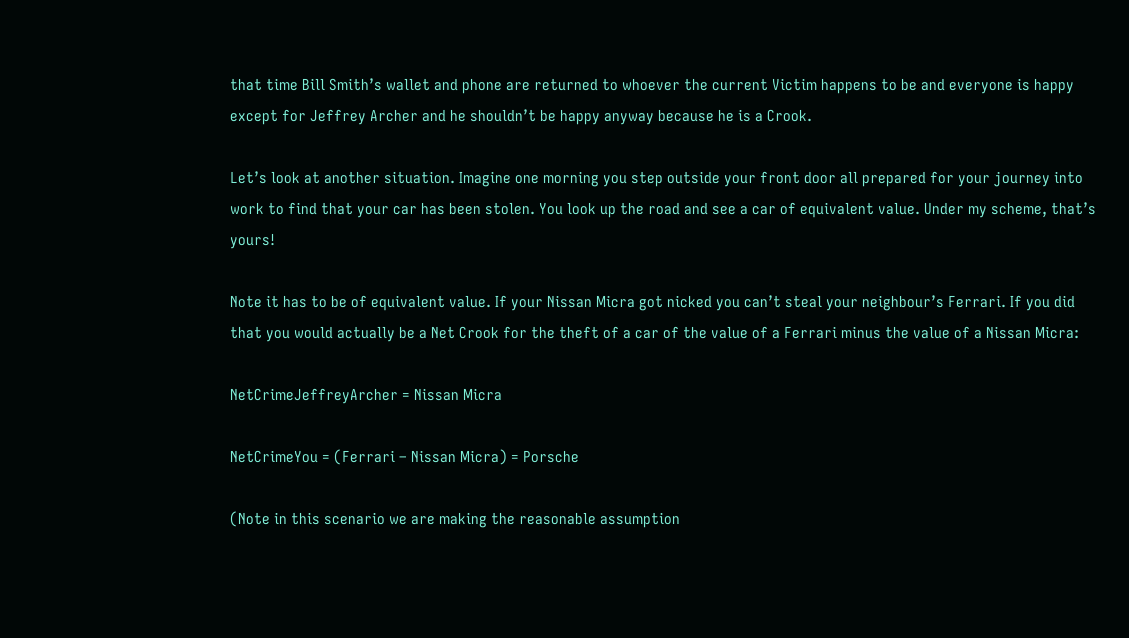that time Bill Smith’s wallet and phone are returned to whoever the current Victim happens to be and everyone is happy except for Jeffrey Archer and he shouldn’t be happy anyway because he is a Crook.

Let’s look at another situation. Imagine one morning you step outside your front door all prepared for your journey into work to find that your car has been stolen. You look up the road and see a car of equivalent value. Under my scheme, that’s yours!

Note it has to be of equivalent value. If your Nissan Micra got nicked you can’t steal your neighbour’s Ferrari. If you did that you would actually be a Net Crook for the theft of a car of the value of a Ferrari minus the value of a Nissan Micra:

NetCrimeJeffreyArcher = Nissan Micra

NetCrimeYou = (Ferrari – Nissan Micra) = Porsche

(Note in this scenario we are making the reasonable assumption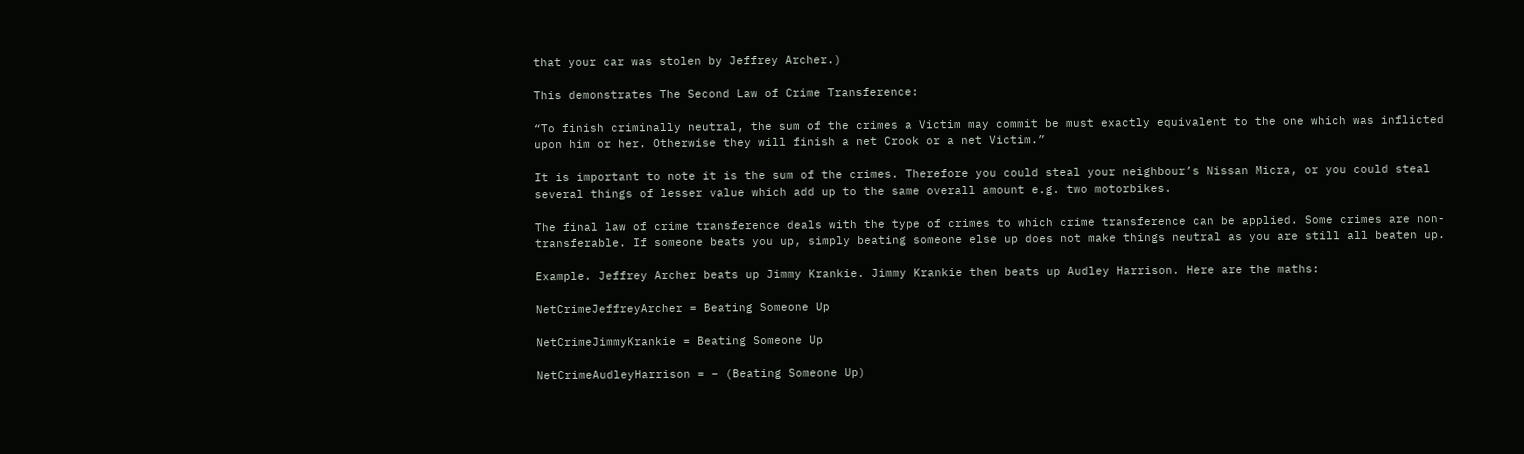that your car was stolen by Jeffrey Archer.)

This demonstrates The Second Law of Crime Transference:

“To finish criminally neutral, the sum of the crimes a Victim may commit be must exactly equivalent to the one which was inflicted upon him or her. Otherwise they will finish a net Crook or a net Victim.”

It is important to note it is the sum of the crimes. Therefore you could steal your neighbour’s Nissan Micra, or you could steal several things of lesser value which add up to the same overall amount e.g. two motorbikes.

The final law of crime transference deals with the type of crimes to which crime transference can be applied. Some crimes are non-transferable. If someone beats you up, simply beating someone else up does not make things neutral as you are still all beaten up.

Example. Jeffrey Archer beats up Jimmy Krankie. Jimmy Krankie then beats up Audley Harrison. Here are the maths:

NetCrimeJeffreyArcher = Beating Someone Up

NetCrimeJimmyKrankie = Beating Someone Up

NetCrimeAudleyHarrison = – (Beating Someone Up)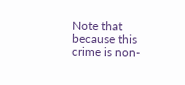Note that because this crime is non-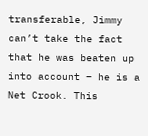transferable, Jimmy can’t take the fact that he was beaten up into account – he is a Net Crook. This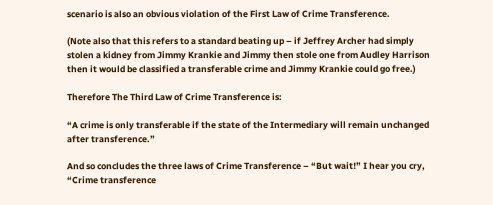scenario is also an obvious violation of the First Law of Crime Transference.

(Note also that this refers to a standard beating up – if Jeffrey Archer had simply stolen a kidney from Jimmy Krankie and Jimmy then stole one from Audley Harrison then it would be classified a transferable crime and Jimmy Krankie could go free.)

Therefore The Third Law of Crime Transference is:

“A crime is only transferable if the state of the Intermediary will remain unchanged after transference.”

And so concludes the three laws of Crime Transference – “But wait!” I hear you cry, “Crime transference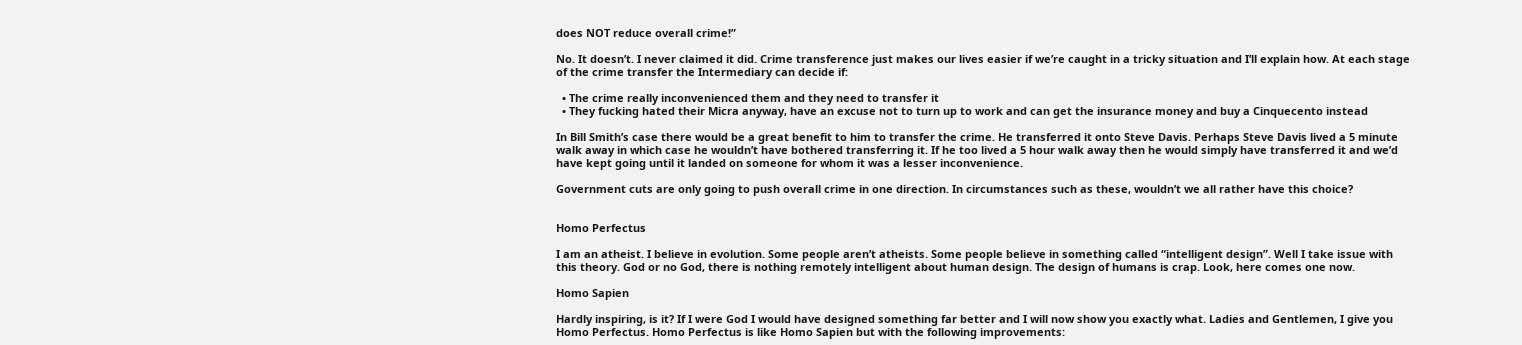does NOT reduce overall crime!”

No. It doesn’t. I never claimed it did. Crime transference just makes our lives easier if we’re caught in a tricky situation and I’ll explain how. At each stage of the crime transfer the Intermediary can decide if:

  • The crime really inconvenienced them and they need to transfer it
  • They fucking hated their Micra anyway, have an excuse not to turn up to work and can get the insurance money and buy a Cinquecento instead

In Bill Smith’s case there would be a great benefit to him to transfer the crime. He transferred it onto Steve Davis. Perhaps Steve Davis lived a 5 minute walk away in which case he wouldn’t have bothered transferring it. If he too lived a 5 hour walk away then he would simply have transferred it and we’d have kept going until it landed on someone for whom it was a lesser inconvenience.

Government cuts are only going to push overall crime in one direction. In circumstances such as these, wouldn’t we all rather have this choice?


Homo Perfectus

I am an atheist. I believe in evolution. Some people aren’t atheists. Some people believe in something called “intelligent design”. Well I take issue with this theory. God or no God, there is nothing remotely intelligent about human design. The design of humans is crap. Look, here comes one now.

Homo Sapien

Hardly inspiring, is it? If I were God I would have designed something far better and I will now show you exactly what. Ladies and Gentlemen, I give you Homo Perfectus. Homo Perfectus is like Homo Sapien but with the following improvements: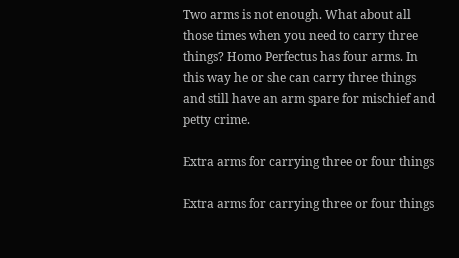Two arms is not enough. What about all those times when you need to carry three things? Homo Perfectus has four arms. In this way he or she can carry three things and still have an arm spare for mischief and petty crime.

Extra arms for carrying three or four things

Extra arms for carrying three or four things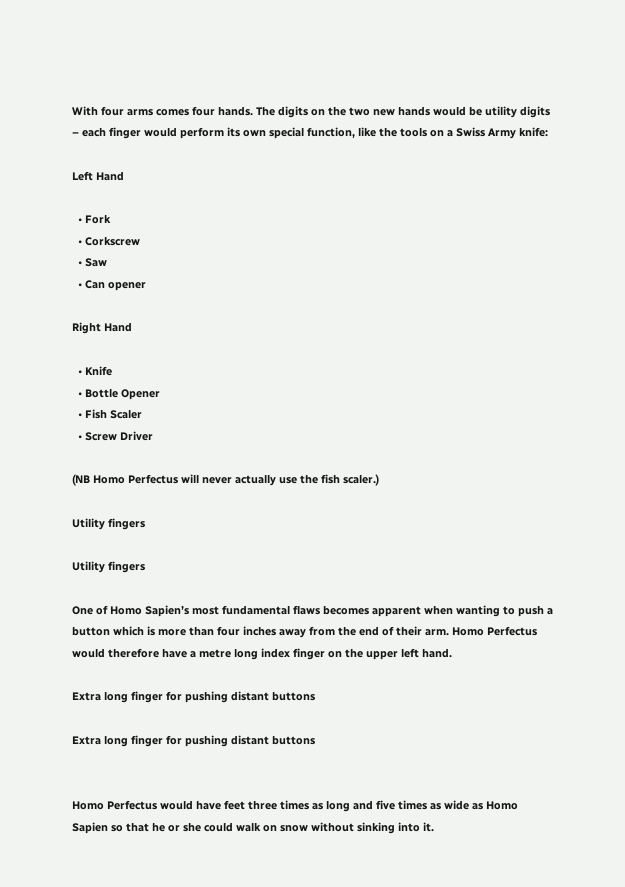With four arms comes four hands. The digits on the two new hands would be utility digits – each finger would perform its own special function, like the tools on a Swiss Army knife:

Left Hand

  • Fork
  • Corkscrew
  • Saw
  • Can opener

Right Hand

  • Knife
  • Bottle Opener
  • Fish Scaler
  • Screw Driver

(NB Homo Perfectus will never actually use the fish scaler.)

Utility fingers

Utility fingers

One of Homo Sapien’s most fundamental flaws becomes apparent when wanting to push a button which is more than four inches away from the end of their arm. Homo Perfectus would therefore have a metre long index finger on the upper left hand.

Extra long finger for pushing distant buttons

Extra long finger for pushing distant buttons


Homo Perfectus would have feet three times as long and five times as wide as Homo Sapien so that he or she could walk on snow without sinking into it.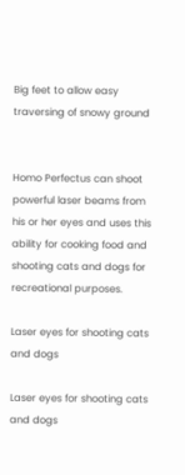Big feet to allow easy traversing of snowy ground


Homo Perfectus can shoot powerful laser beams from his or her eyes and uses this ability for cooking food and shooting cats and dogs for recreational purposes.

Laser eyes for shooting cats and dogs

Laser eyes for shooting cats and dogs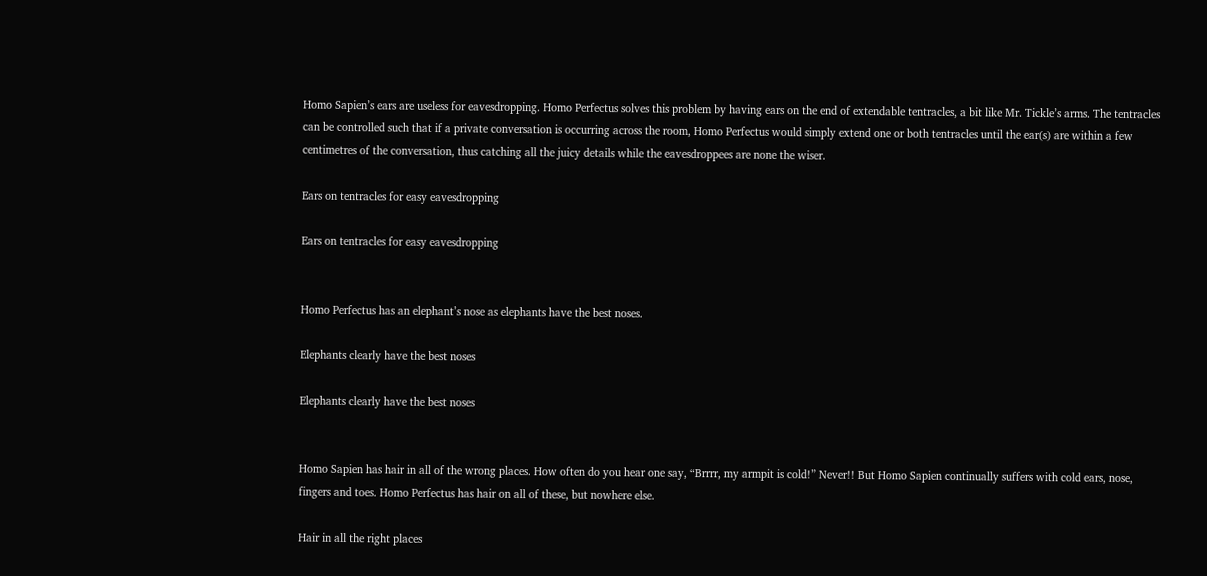Homo Sapien’s ears are useless for eavesdropping. Homo Perfectus solves this problem by having ears on the end of extendable tentracles, a bit like Mr. Tickle’s arms. The tentracles can be controlled such that if a private conversation is occurring across the room, Homo Perfectus would simply extend one or both tentracles until the ear(s) are within a few centimetres of the conversation, thus catching all the juicy details while the eavesdroppees are none the wiser.

Ears on tentracles for easy eavesdropping

Ears on tentracles for easy eavesdropping


Homo Perfectus has an elephant’s nose as elephants have the best noses.

Elephants clearly have the best noses

Elephants clearly have the best noses


Homo Sapien has hair in all of the wrong places. How often do you hear one say, “Brrrr, my armpit is cold!” Never!! But Homo Sapien continually suffers with cold ears, nose, fingers and toes. Homo Perfectus has hair on all of these, but nowhere else.

Hair in all the right places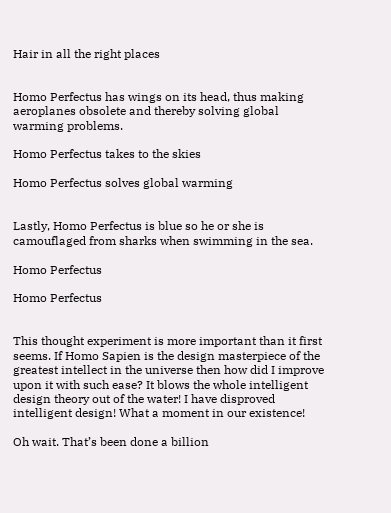Hair in all the right places


Homo Perfectus has wings on its head, thus making aeroplanes obsolete and thereby solving global warming problems.

Homo Perfectus takes to the skies

Homo Perfectus solves global warming


Lastly, Homo Perfectus is blue so he or she is camouflaged from sharks when swimming in the sea.

Homo Perfectus

Homo Perfectus


This thought experiment is more important than it first seems. If Homo Sapien is the design masterpiece of the greatest intellect in the universe then how did I improve upon it with such ease? It blows the whole intelligent design theory out of the water! I have disproved intelligent design! What a moment in our existence!

Oh wait. That’s been done a billion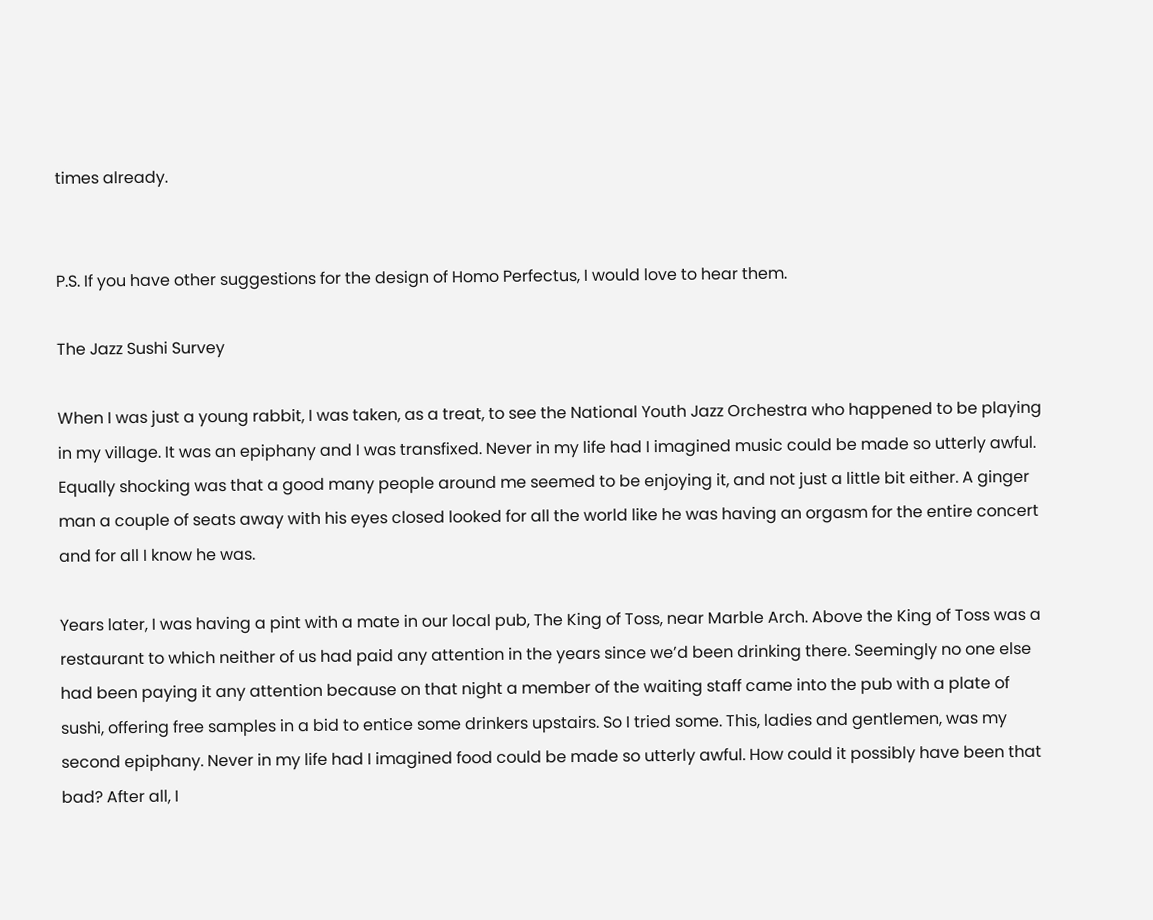times already.


P.S. If you have other suggestions for the design of Homo Perfectus, I would love to hear them.

The Jazz Sushi Survey

When I was just a young rabbit, I was taken, as a treat, to see the National Youth Jazz Orchestra who happened to be playing in my village. It was an epiphany and I was transfixed. Never in my life had I imagined music could be made so utterly awful. Equally shocking was that a good many people around me seemed to be enjoying it, and not just a little bit either. A ginger man a couple of seats away with his eyes closed looked for all the world like he was having an orgasm for the entire concert and for all I know he was.

Years later, I was having a pint with a mate in our local pub, The King of Toss, near Marble Arch. Above the King of Toss was a restaurant to which neither of us had paid any attention in the years since we’d been drinking there. Seemingly no one else had been paying it any attention because on that night a member of the waiting staff came into the pub with a plate of sushi, offering free samples in a bid to entice some drinkers upstairs. So I tried some. This, ladies and gentlemen, was my second epiphany. Never in my life had I imagined food could be made so utterly awful. How could it possibly have been that bad? After all, I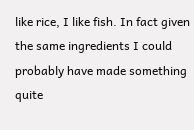like rice, I like fish. In fact given the same ingredients I could probably have made something quite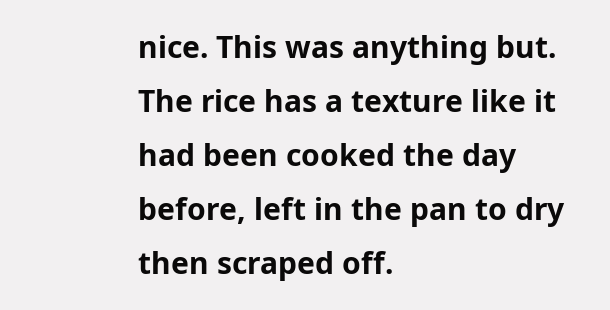nice. This was anything but. The rice has a texture like it had been cooked the day before, left in the pan to dry then scraped off.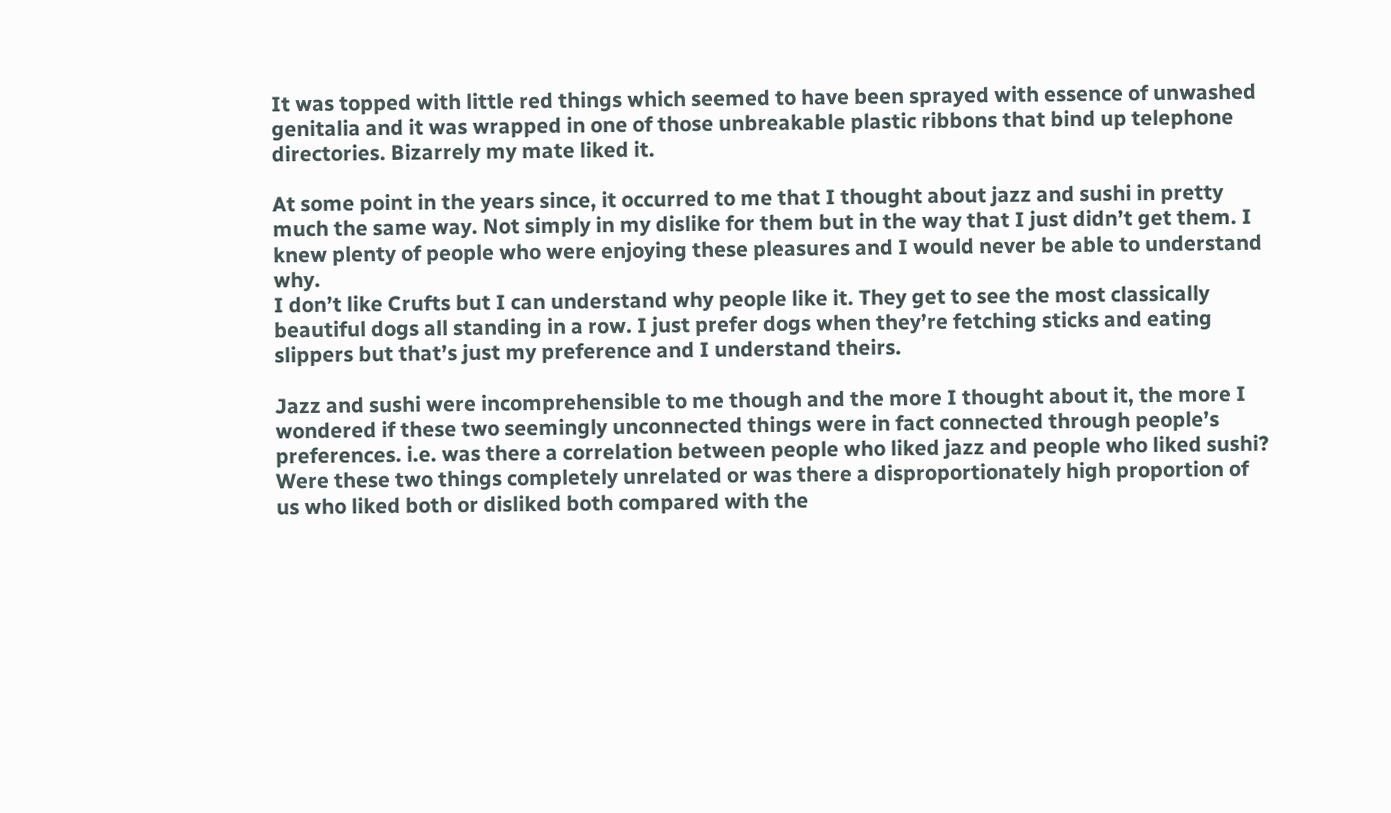It was topped with little red things which seemed to have been sprayed with essence of unwashed genitalia and it was wrapped in one of those unbreakable plastic ribbons that bind up telephone directories. Bizarrely my mate liked it.

At some point in the years since, it occurred to me that I thought about jazz and sushi in pretty much the same way. Not simply in my dislike for them but in the way that I just didn’t get them. I knew plenty of people who were enjoying these pleasures and I would never be able to understand why.
I don’t like Crufts but I can understand why people like it. They get to see the most classically beautiful dogs all standing in a row. I just prefer dogs when they’re fetching sticks and eating slippers but that’s just my preference and I understand theirs.

Jazz and sushi were incomprehensible to me though and the more I thought about it, the more I wondered if these two seemingly unconnected things were in fact connected through people’s preferences. i.e. was there a correlation between people who liked jazz and people who liked sushi? Were these two things completely unrelated or was there a disproportionately high proportion of us who liked both or disliked both compared with the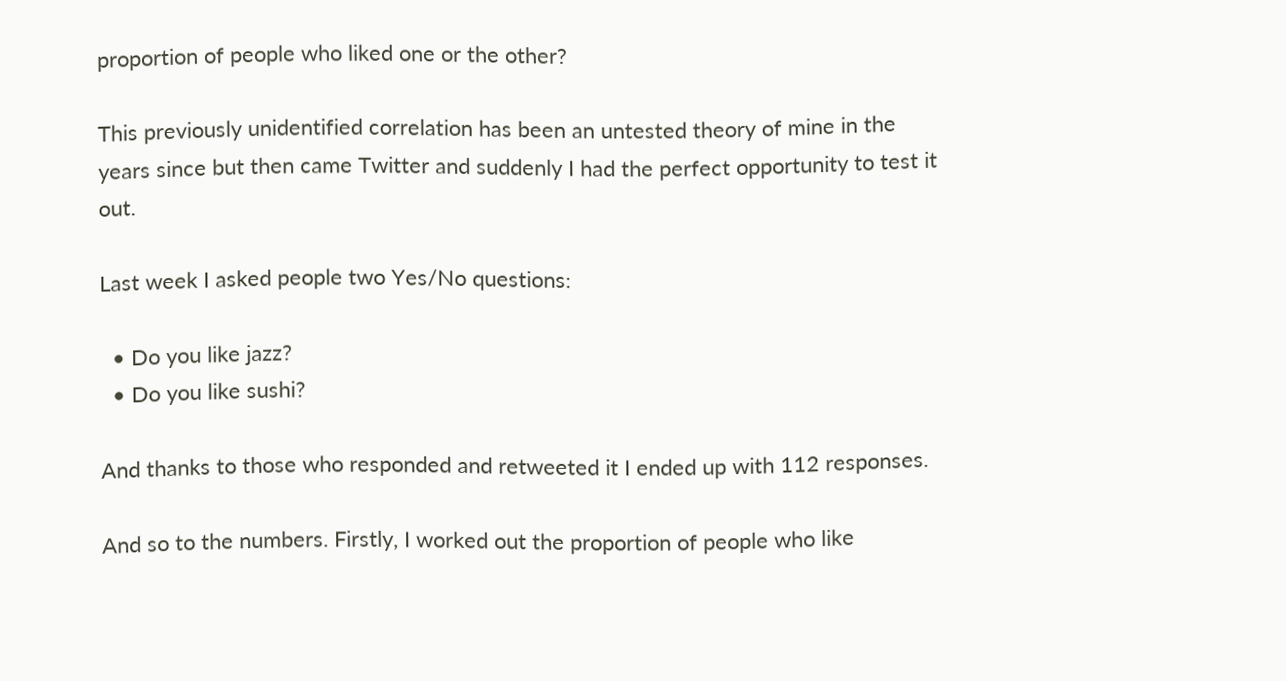proportion of people who liked one or the other?

This previously unidentified correlation has been an untested theory of mine in the years since but then came Twitter and suddenly I had the perfect opportunity to test it out.

Last week I asked people two Yes/No questions:

  • Do you like jazz?
  • Do you like sushi?

And thanks to those who responded and retweeted it I ended up with 112 responses.

And so to the numbers. Firstly, I worked out the proportion of people who like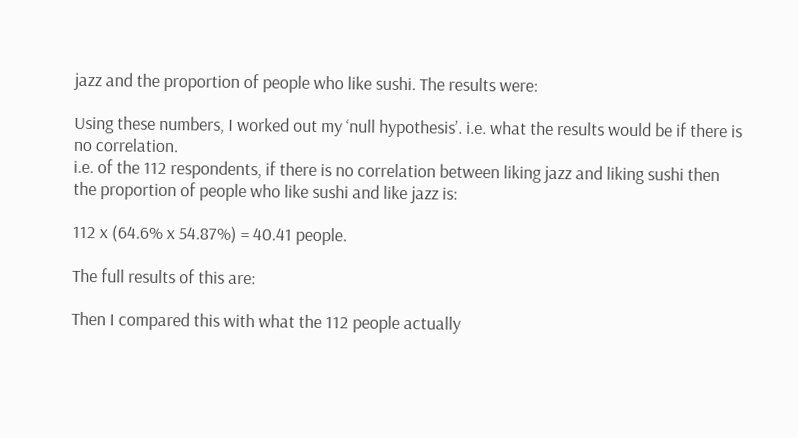jazz and the proportion of people who like sushi. The results were:

Using these numbers, I worked out my ‘null hypothesis’. i.e. what the results would be if there is no correlation.
i.e. of the 112 respondents, if there is no correlation between liking jazz and liking sushi then the proportion of people who like sushi and like jazz is:

112 x (64.6% x 54.87%) = 40.41 people.

The full results of this are:

Then I compared this with what the 112 people actually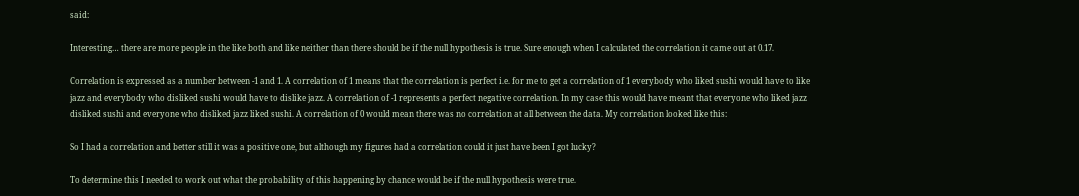said:

Interesting… there are more people in the like both and like neither than there should be if the null hypothesis is true. Sure enough when I calculated the correlation it came out at 0.17.

Correlation is expressed as a number between -1 and 1. A correlation of 1 means that the correlation is perfect i.e. for me to get a correlation of 1 everybody who liked sushi would have to like jazz and everybody who disliked sushi would have to dislike jazz. A correlation of -1 represents a perfect negative correlation. In my case this would have meant that everyone who liked jazz disliked sushi and everyone who disliked jazz liked sushi. A correlation of 0 would mean there was no correlation at all between the data. My correlation looked like this:

So I had a correlation and better still it was a positive one, but although my figures had a correlation could it just have been I got lucky?

To determine this I needed to work out what the probability of this happening by chance would be if the null hypothesis were true.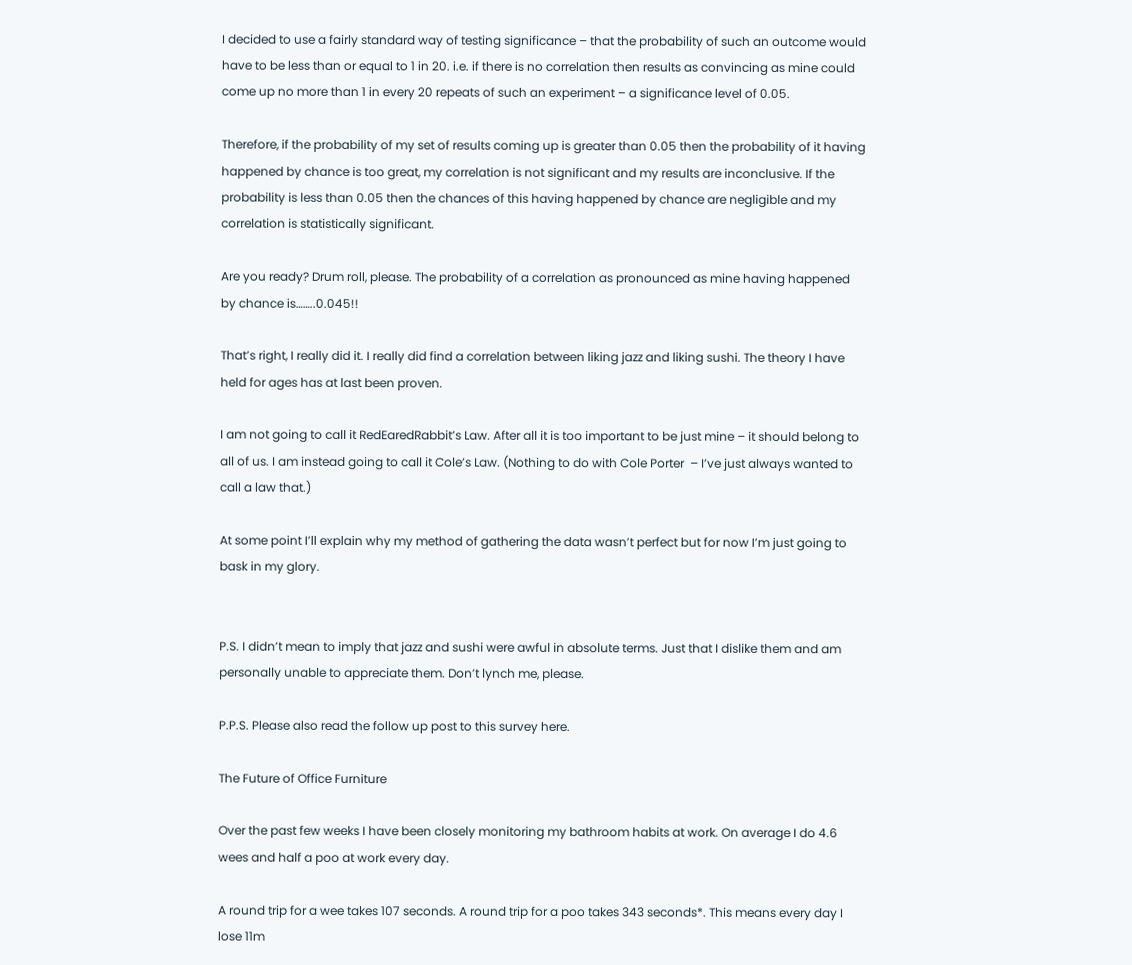I decided to use a fairly standard way of testing significance – that the probability of such an outcome would have to be less than or equal to 1 in 20. i.e. if there is no correlation then results as convincing as mine could come up no more than 1 in every 20 repeats of such an experiment – a significance level of 0.05.

Therefore, if the probability of my set of results coming up is greater than 0.05 then the probability of it having happened by chance is too great, my correlation is not significant and my results are inconclusive. If the probability is less than 0.05 then the chances of this having happened by chance are negligible and my correlation is statistically significant.

Are you ready? Drum roll, please. The probability of a correlation as pronounced as mine having happened by chance is……..0.045!!

That’s right, I really did it. I really did find a correlation between liking jazz and liking sushi. The theory I have held for ages has at last been proven.

I am not going to call it RedEaredRabbit’s Law. After all it is too important to be just mine – it should belong to all of us. I am instead going to call it Cole’s Law. (Nothing to do with Cole Porter  – I’ve just always wanted to call a law that.)

At some point I’ll explain why my method of gathering the data wasn’t perfect but for now I’m just going to bask in my glory.


P.S. I didn’t mean to imply that jazz and sushi were awful in absolute terms. Just that I dislike them and am personally unable to appreciate them. Don’t lynch me, please.

P.P.S. Please also read the follow up post to this survey here.

The Future of Office Furniture

Over the past few weeks I have been closely monitoring my bathroom habits at work. On average I do 4.6 wees and half a poo at work every day.

A round trip for a wee takes 107 seconds. A round trip for a poo takes 343 seconds*. This means every day I lose 11m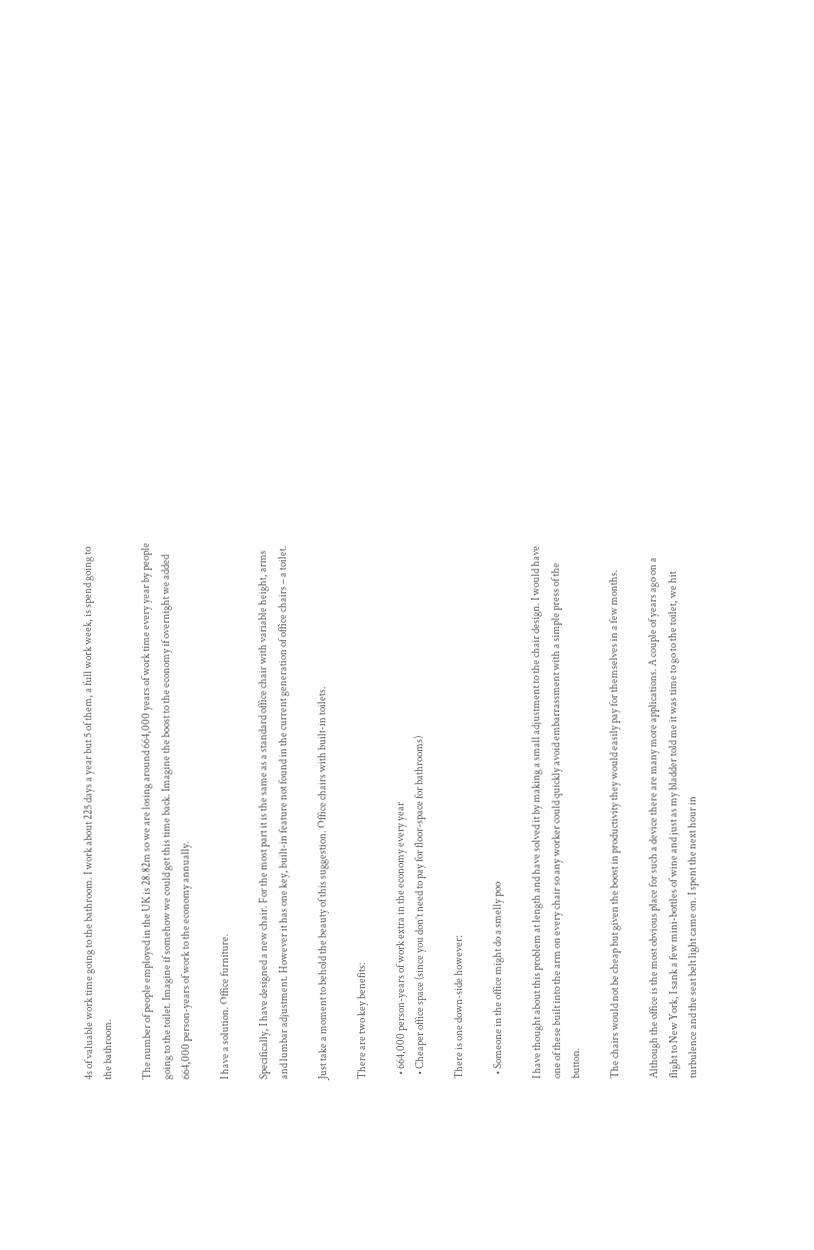4s of valuable work time going to the bathroom. I work about 225 days a year but 5 of them, a full work week, is spend going to the bathroom.

The number of people employed in the UK is 28.82m so we are losing around 664,000 years of work time every year by people going to the toilet. Imagine if somehow we could get this time back. Imagine the boost to the economy if overnight we added 664,000 person-years of work to the economy annually.

I have a solution. Office furniture.

Specifically, I have designed a new chair. For the most part it is the same as a standard office chair with variable height, arms and lumbar adjustment. However it has one key, built-in feature not found in the current generation of office chairs – a toilet.

Just take a moment to behold the beauty of this suggestion. Office chairs with built-in toilets.

There are two key benefits:

  • 664,000 person-years of work extra in the economy every year
  • Cheaper office space (since you don’t need to pay for floor-space for bathrooms)

There is one down-side however:

  • Someone in the office might do a smelly poo

I have thought about this problem at length and have solved it by making a small adjustment to the chair design. I would have one of these built into the arm on every chair so any worker could quickly avoid embarrassment with a simple press of the button.

The chairs would not be cheap but given the boost in productivity they would easily pay for themselves in a few months.

Although the office is the most obvious place for such a device there are many more applications. A couple of years ago on a flight to New York, I sank a few mini-bottles of wine and just as my bladder told me it was time to go to the toilet, we hit turbulence and the seat belt light came on. I spent the next hour in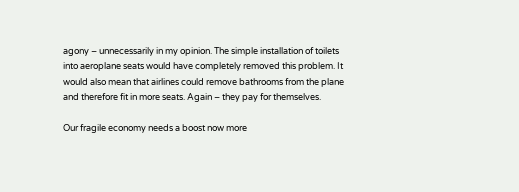agony – unnecessarily in my opinion. The simple installation of toilets into aeroplane seats would have completely removed this problem. It would also mean that airlines could remove bathrooms from the plane and therefore fit in more seats. Again – they pay for themselves.

Our fragile economy needs a boost now more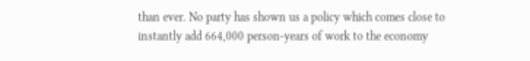than ever. No party has shown us a policy which comes close to instantly add 664,000 person-years of work to the economy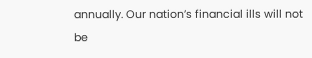annually. Our nation’s financial ills will not be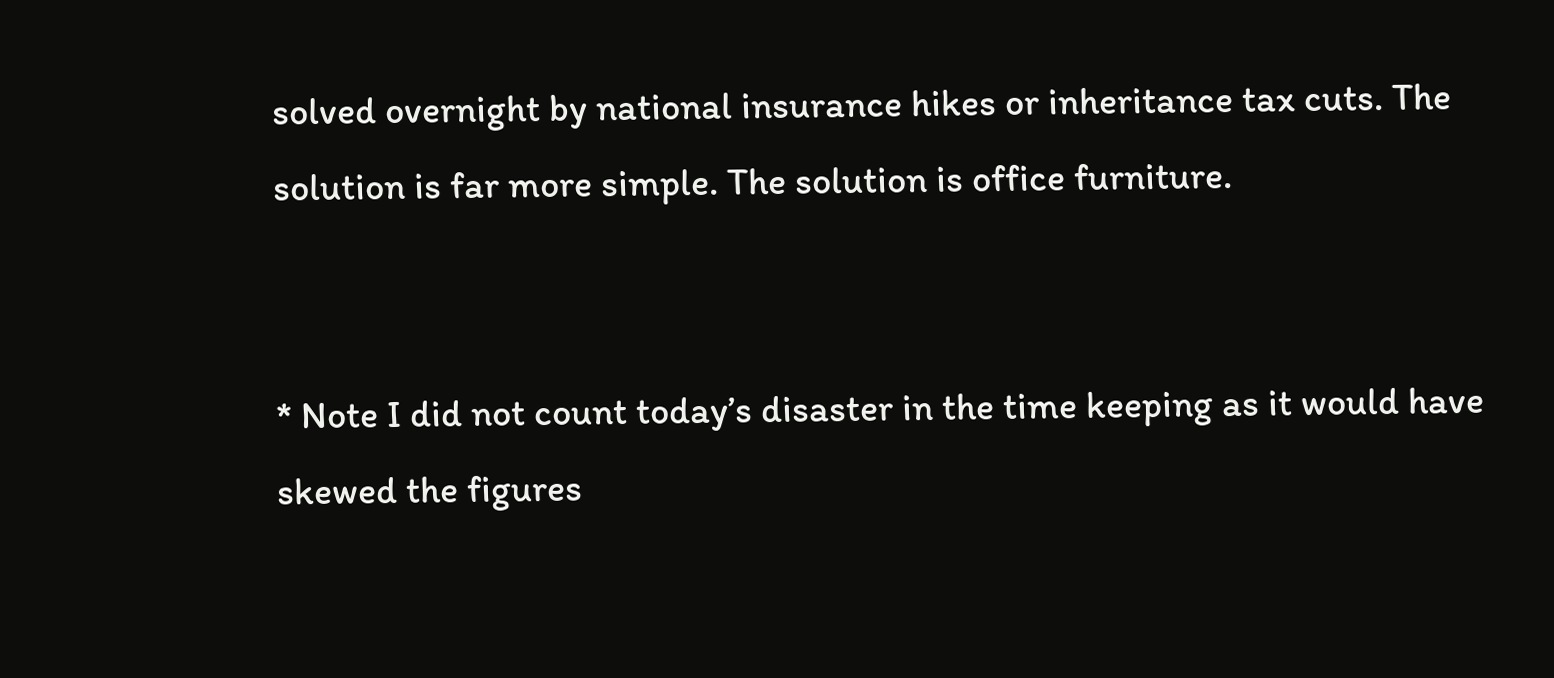solved overnight by national insurance hikes or inheritance tax cuts. The solution is far more simple. The solution is office furniture.


* Note I did not count today’s disaster in the time keeping as it would have skewed the figures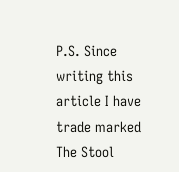P.S. Since writing this article I have trade marked The Stool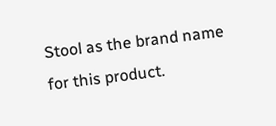Stool as the brand name for this product.